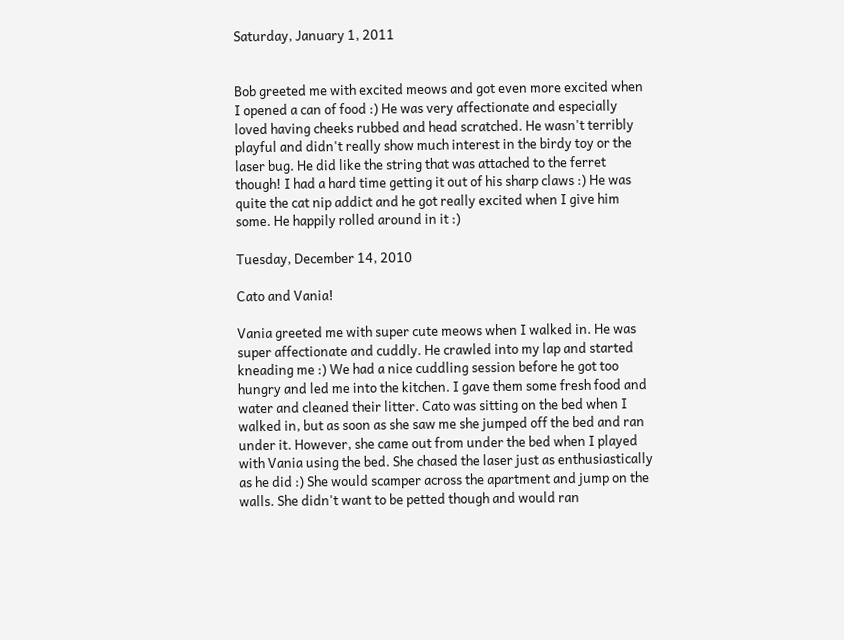Saturday, January 1, 2011


Bob greeted me with excited meows and got even more excited when I opened a can of food :) He was very affectionate and especially loved having cheeks rubbed and head scratched. He wasn't terribly playful and didn't really show much interest in the birdy toy or the laser bug. He did like the string that was attached to the ferret though! I had a hard time getting it out of his sharp claws :) He was quite the cat nip addict and he got really excited when I give him some. He happily rolled around in it :)

Tuesday, December 14, 2010

Cato and Vania!

Vania greeted me with super cute meows when I walked in. He was super affectionate and cuddly. He crawled into my lap and started kneading me :) We had a nice cuddling session before he got too hungry and led me into the kitchen. I gave them some fresh food and water and cleaned their litter. Cato was sitting on the bed when I walked in, but as soon as she saw me she jumped off the bed and ran under it. However, she came out from under the bed when I played with Vania using the bed. She chased the laser just as enthusiastically as he did :) She would scamper across the apartment and jump on the walls. She didn't want to be petted though and would ran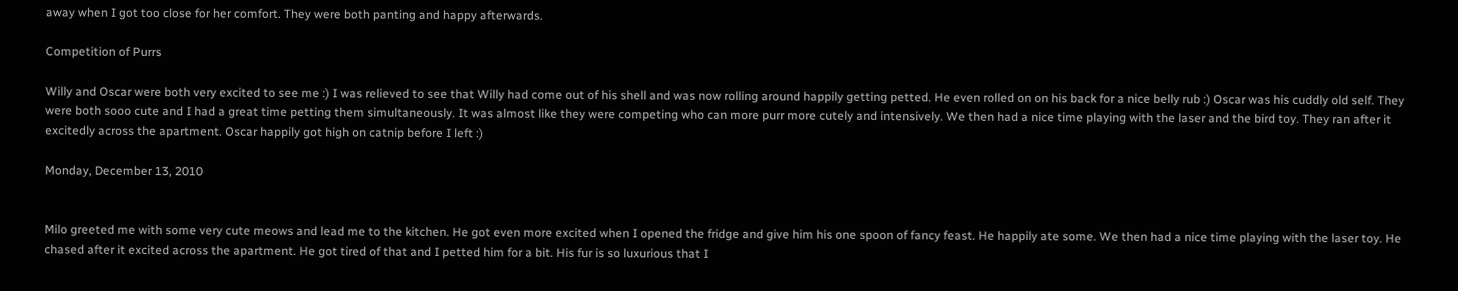away when I got too close for her comfort. They were both panting and happy afterwards.

Competition of Purrs

Willy and Oscar were both very excited to see me :) I was relieved to see that Willy had come out of his shell and was now rolling around happily getting petted. He even rolled on on his back for a nice belly rub :) Oscar was his cuddly old self. They were both sooo cute and I had a great time petting them simultaneously. It was almost like they were competing who can more purr more cutely and intensively. We then had a nice time playing with the laser and the bird toy. They ran after it excitedly across the apartment. Oscar happily got high on catnip before I left :)

Monday, December 13, 2010


Milo greeted me with some very cute meows and lead me to the kitchen. He got even more excited when I opened the fridge and give him his one spoon of fancy feast. He happily ate some. We then had a nice time playing with the laser toy. He chased after it excited across the apartment. He got tired of that and I petted him for a bit. His fur is so luxurious that I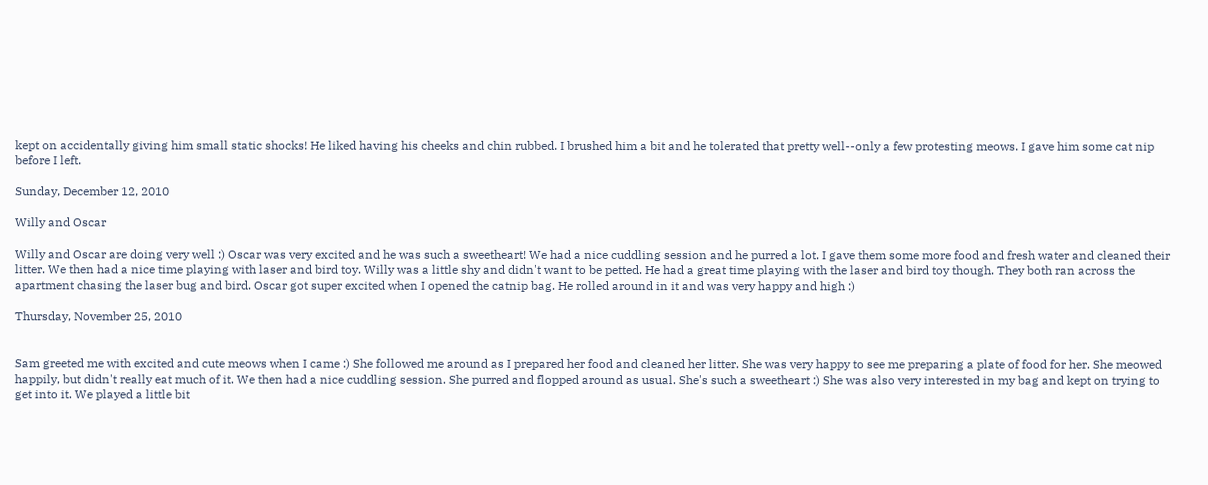kept on accidentally giving him small static shocks! He liked having his cheeks and chin rubbed. I brushed him a bit and he tolerated that pretty well--only a few protesting meows. I gave him some cat nip before I left.

Sunday, December 12, 2010

Willy and Oscar

Willy and Oscar are doing very well :) Oscar was very excited and he was such a sweetheart! We had a nice cuddling session and he purred a lot. I gave them some more food and fresh water and cleaned their litter. We then had a nice time playing with laser and bird toy. Willy was a little shy and didn't want to be petted. He had a great time playing with the laser and bird toy though. They both ran across the apartment chasing the laser bug and bird. Oscar got super excited when I opened the catnip bag. He rolled around in it and was very happy and high :)

Thursday, November 25, 2010


Sam greeted me with excited and cute meows when I came :) She followed me around as I prepared her food and cleaned her litter. She was very happy to see me preparing a plate of food for her. She meowed happily, but didn't really eat much of it. We then had a nice cuddling session. She purred and flopped around as usual. She's such a sweetheart :) She was also very interested in my bag and kept on trying to get into it. We played a little bit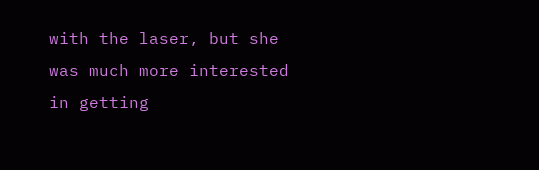with the laser, but she was much more interested in getting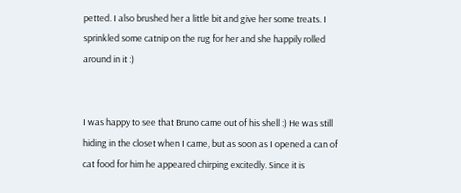petted. I also brushed her a little bit and give her some treats. I sprinkled some catnip on the rug for her and she happily rolled around in it :)


I was happy to see that Bruno came out of his shell :) He was still hiding in the closet when I came, but as soon as I opened a can of cat food for him he appeared chirping excitedly. Since it is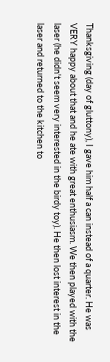Thanksgiving (day of gluttony), I gave him half a can instead of a quarter. He was VERY happy about that and he ate with great enthusiasm. We then played with the laser (he didn't seem very interested in the birdy toy). He then lost interest in the laser and returned to the kitchen to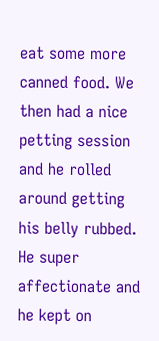eat some more canned food. We then had a nice petting session and he rolled around getting his belly rubbed. He super affectionate and he kept on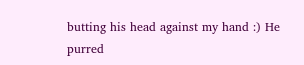butting his head against my hand :) He purred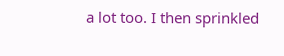a lot too. I then sprinkled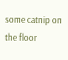some catnip on the floor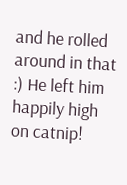and he rolled around in that :) He left him happily high on catnip!